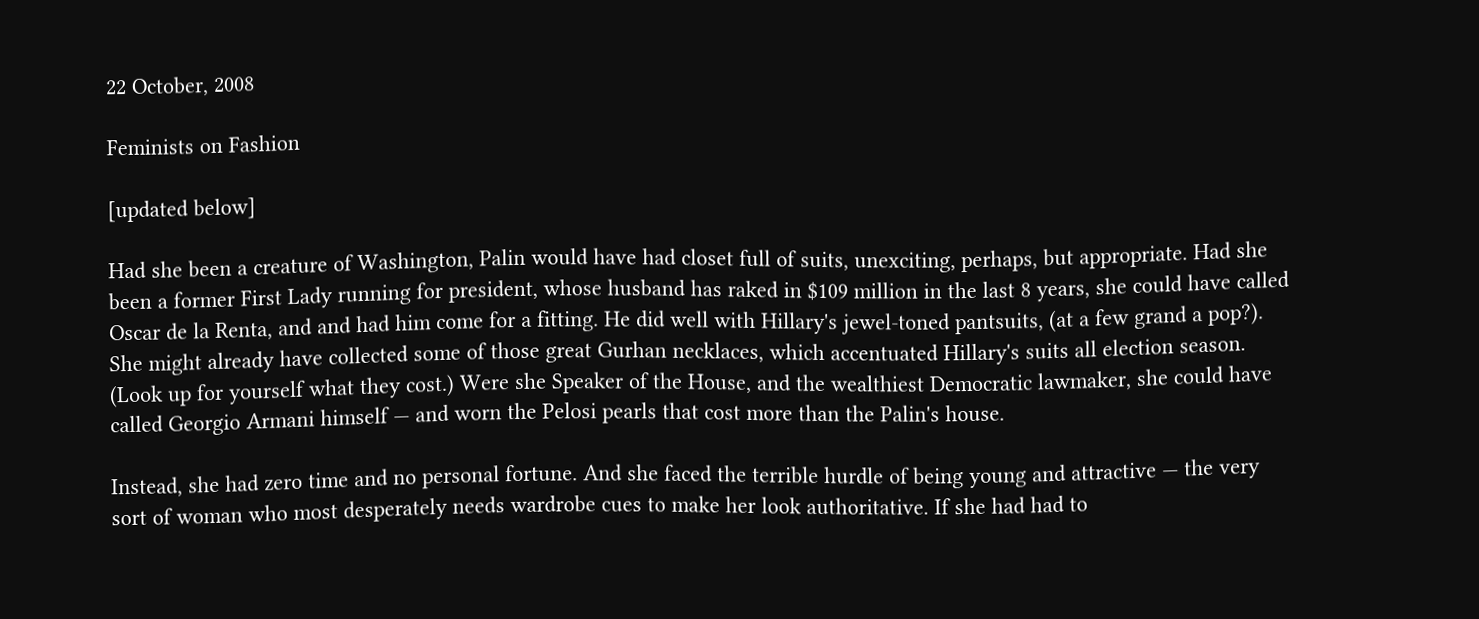22 October, 2008

Feminists on Fashion

[updated below]

Had she been a creature of Washington, Palin would have had closet full of suits, unexciting, perhaps, but appropriate. Had she been a former First Lady running for president, whose husband has raked in $109 million in the last 8 years, she could have called Oscar de la Renta, and and had him come for a fitting. He did well with Hillary's jewel-toned pantsuits, (at a few grand a pop?). She might already have collected some of those great Gurhan necklaces, which accentuated Hillary's suits all election season. (Look up for yourself what they cost.) Were she Speaker of the House, and the wealthiest Democratic lawmaker, she could have called Georgio Armani himself — and worn the Pelosi pearls that cost more than the Palin's house.

Instead, she had zero time and no personal fortune. And she faced the terrible hurdle of being young and attractive — the very sort of woman who most desperately needs wardrobe cues to make her look authoritative. If she had had to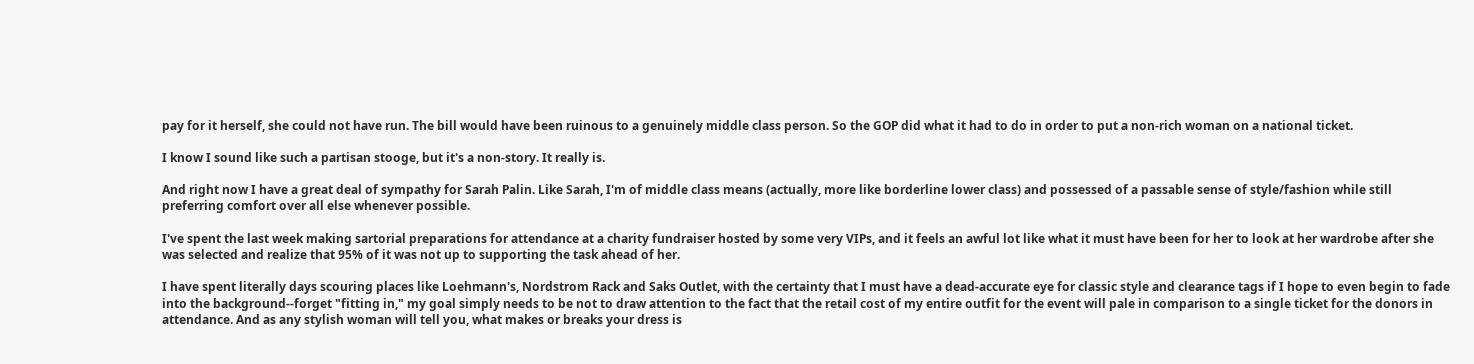pay for it herself, she could not have run. The bill would have been ruinous to a genuinely middle class person. So the GOP did what it had to do in order to put a non-rich woman on a national ticket.

I know I sound like such a partisan stooge, but it's a non-story. It really is.

And right now I have a great deal of sympathy for Sarah Palin. Like Sarah, I'm of middle class means (actually, more like borderline lower class) and possessed of a passable sense of style/fashion while still preferring comfort over all else whenever possible.

I've spent the last week making sartorial preparations for attendance at a charity fundraiser hosted by some very VIPs, and it feels an awful lot like what it must have been for her to look at her wardrobe after she was selected and realize that 95% of it was not up to supporting the task ahead of her.

I have spent literally days scouring places like Loehmann's, Nordstrom Rack and Saks Outlet, with the certainty that I must have a dead-accurate eye for classic style and clearance tags if I hope to even begin to fade into the background--forget "fitting in," my goal simply needs to be not to draw attention to the fact that the retail cost of my entire outfit for the event will pale in comparison to a single ticket for the donors in attendance. And as any stylish woman will tell you, what makes or breaks your dress is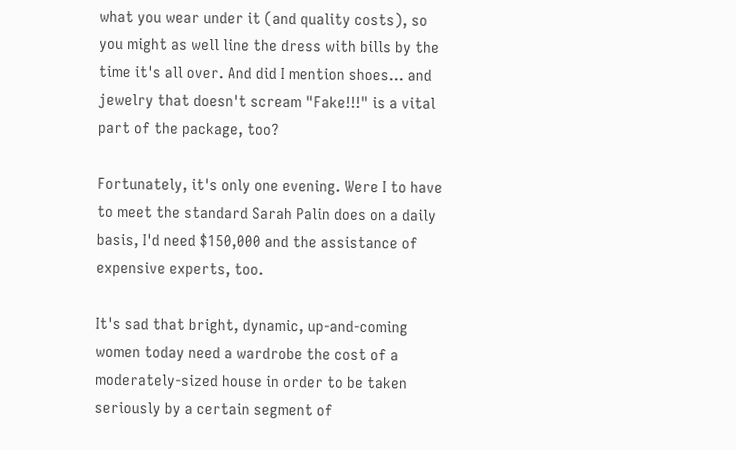what you wear under it (and quality costs), so you might as well line the dress with bills by the time it's all over. And did I mention shoes... and jewelry that doesn't scream "Fake!!!" is a vital part of the package, too?

Fortunately, it's only one evening. Were I to have to meet the standard Sarah Palin does on a daily basis, I'd need $150,000 and the assistance of expensive experts, too.

It's sad that bright, dynamic, up-and-coming women today need a wardrobe the cost of a moderately-sized house in order to be taken seriously by a certain segment of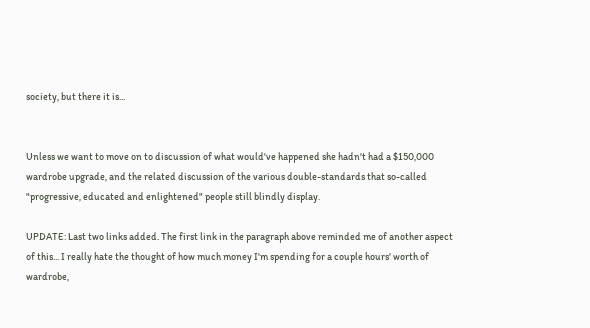society, but there it is...


Unless we want to move on to discussion of what would've happened she hadn't had a $150,000 wardrobe upgrade, and the related discussion of the various double-standards that so-called "progressive, educated and enlightened" people still blindly display.

UPDATE: Last two links added. The first link in the paragraph above reminded me of another aspect of this... I really hate the thought of how much money I'm spending for a couple hours' worth of wardrobe,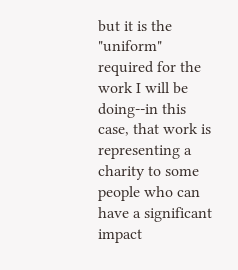but it is the "uniform" required for the work I will be doing--in this case, that work is representing a charity to some people who can have a significant impact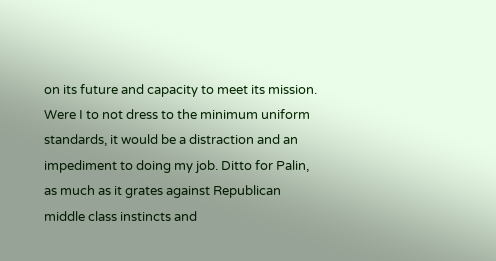on its future and capacity to meet its mission. Were I to not dress to the minimum uniform standards, it would be a distraction and an impediment to doing my job. Ditto for Palin, as much as it grates against Republican middle class instincts and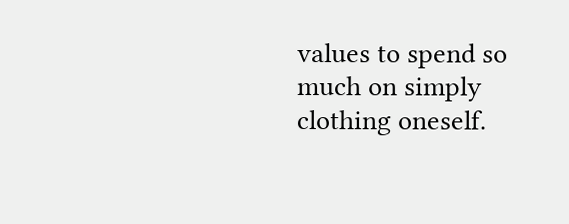values to spend so much on simply clothing oneself.